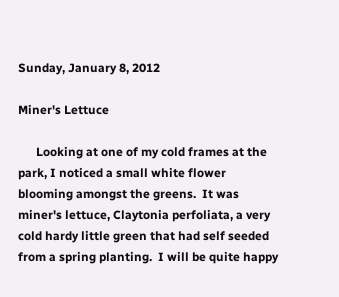Sunday, January 8, 2012

Miner's Lettuce

      Looking at one of my cold frames at the park, I noticed a small white flower blooming amongst the greens.  It was miner's lettuce, Claytonia perfoliata, a very cold hardy little green that had self seeded from a spring planting.  I will be quite happy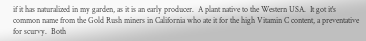if it has naturalized in my garden, as it is an early producer.  A plant native to the Western USA.  It got it's common name from the Gold Rush miners in California who ate it for the high Vitamin C content, a preventative for scurvy.  Both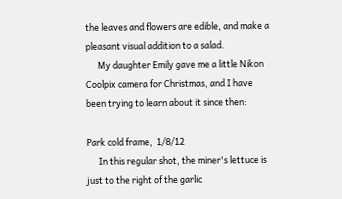the leaves and flowers are edible, and make a pleasant visual addition to a salad.
      My daughter Emily gave me a little Nikon Coolpix camera for Christmas, and I have been trying to learn about it since then:

Park cold frame,  1/8/12
      In this regular shot, the miner's lettuce is just to the right of the garlic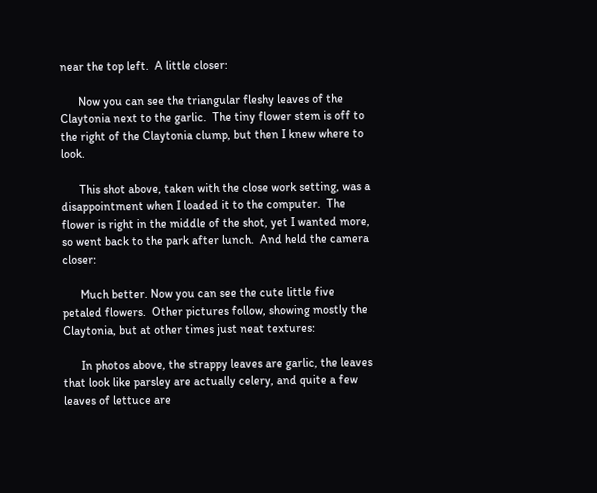near the top left.  A little closer:

      Now you can see the triangular fleshy leaves of the Claytonia next to the garlic.  The tiny flower stem is off to the right of the Claytonia clump, but then I knew where to look.

      This shot above, taken with the close work setting, was a disappointment when I loaded it to the computer.  The flower is right in the middle of the shot, yet I wanted more, so went back to the park after lunch.  And held the camera closer:

      Much better. Now you can see the cute little five petaled flowers.  Other pictures follow, showing mostly the Claytonia, but at other times just neat textures:

      In photos above, the strappy leaves are garlic, the leaves that look like parsley are actually celery, and quite a few leaves of lettuce are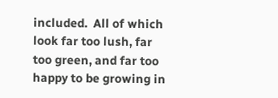included.  All of which look far too lush, far too green, and far too happy to be growing in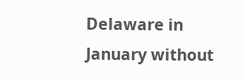Delaware in January without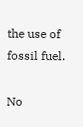the use of fossil fuel.

No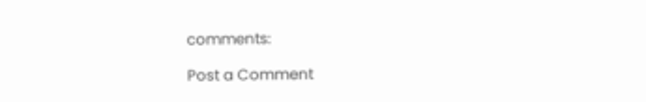comments:

Post a Comment